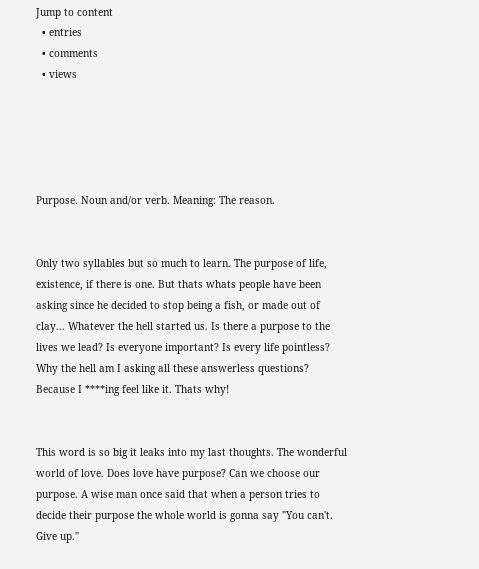Jump to content
  • entries
  • comments
  • views





Purpose. Noun and/or verb. Meaning: The reason.


Only two syllables but so much to learn. The purpose of life, existence, if there is one. But thats whats people have been asking since he decided to stop being a fish, or made out of clay... Whatever the hell started us. Is there a purpose to the lives we lead? Is everyone important? Is every life pointless? Why the hell am I asking all these answerless questions? Because I ****ing feel like it. Thats why!


This word is so big it leaks into my last thoughts. The wonderful world of love. Does love have purpose? Can we choose our purpose. A wise man once said that when a person tries to decide their purpose the whole world is gonna say "You can't. Give up."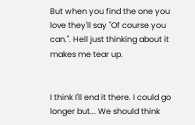But when you find the one you love they'll say "Of course you can.". Hell just thinking about it makes me tear up.


I think I'll end it there. I could go longer but... We should think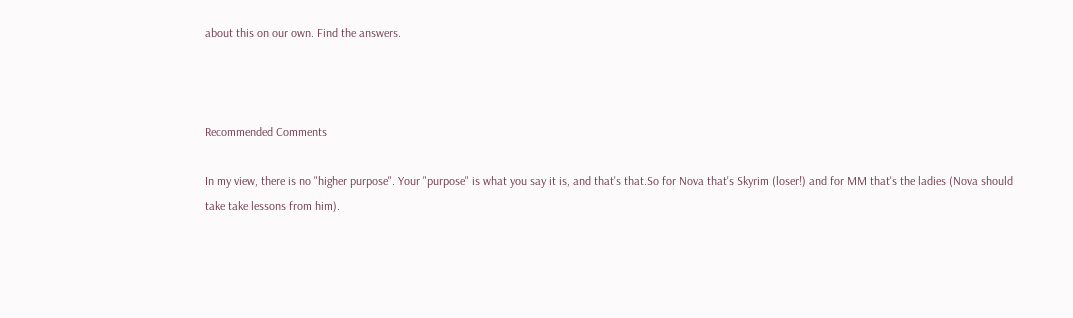about this on our own. Find the answers.



Recommended Comments

In my view, there is no "higher purpose". Your "purpose" is what you say it is, and that's that.So for Nova that's Skyrim (loser!) and for MM that's the ladies (Nova should take take lessons from him).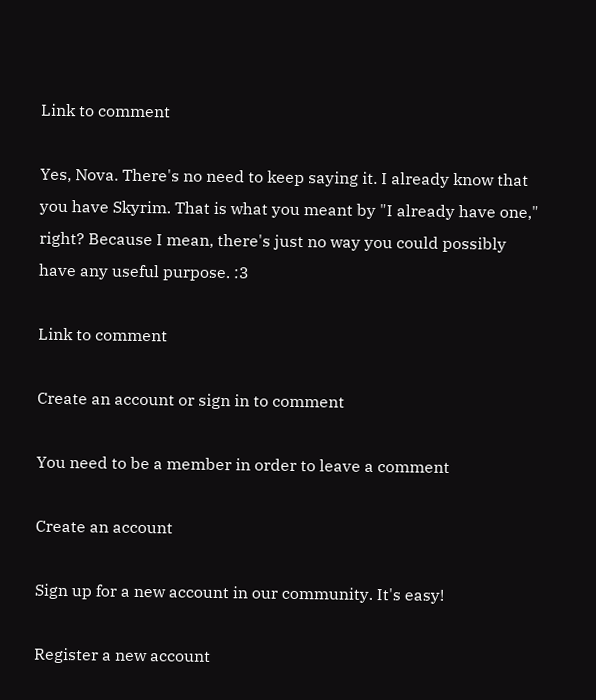Link to comment

Yes, Nova. There's no need to keep saying it. I already know that you have Skyrim. That is what you meant by "I already have one," right? Because I mean, there's just no way you could possibly have any useful purpose. :3

Link to comment

Create an account or sign in to comment

You need to be a member in order to leave a comment

Create an account

Sign up for a new account in our community. It's easy!

Register a new account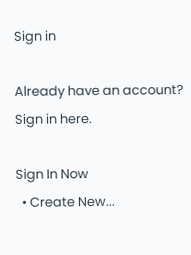Sign in

Already have an account? Sign in here.

Sign In Now
  • Create New...